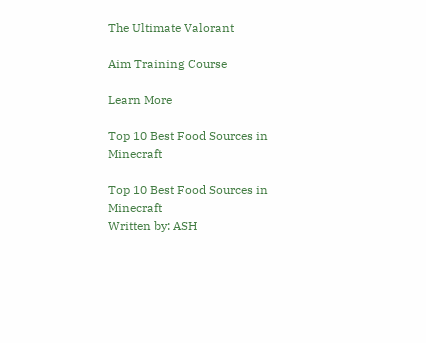The Ultimate Valorant

Aim Training Course

Learn More

Top 10 Best Food Sources in Minecraft

Top 10 Best Food Sources in Minecraft
Written by: ASH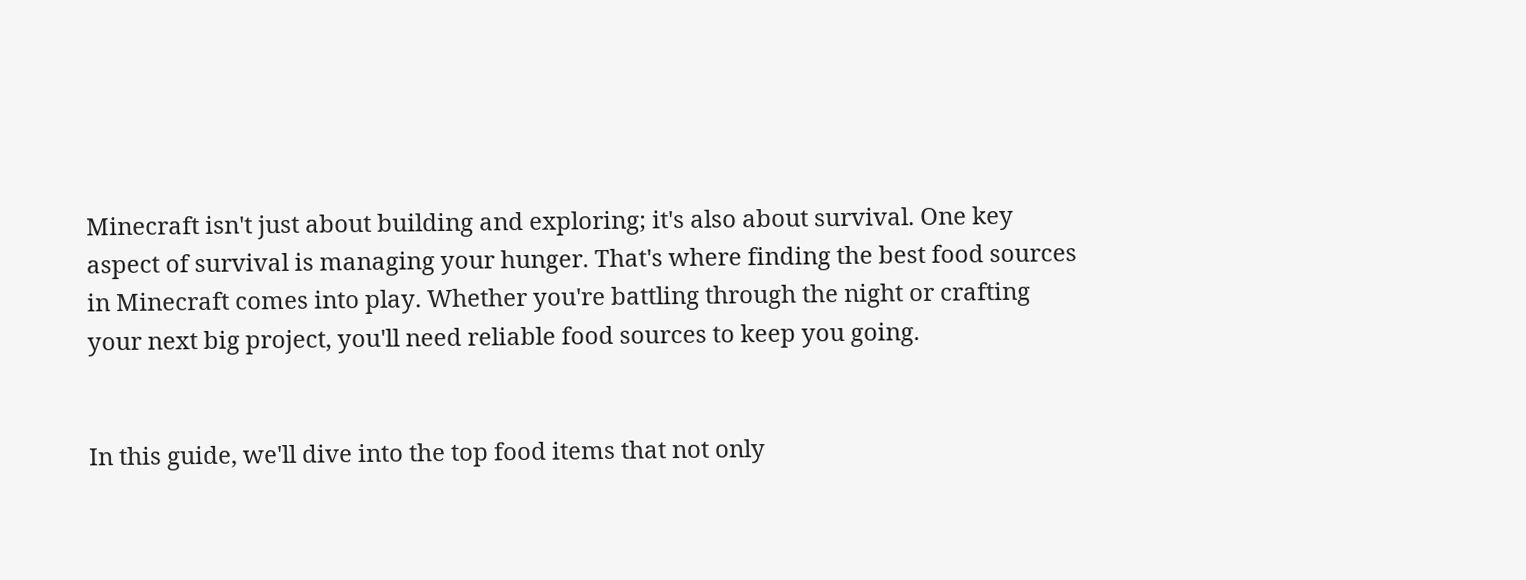Minecraft isn't just about building and exploring; it's also about survival. One key aspect of survival is managing your hunger. That's where finding the best food sources in Minecraft comes into play. Whether you're battling through the night or crafting your next big project, you'll need reliable food sources to keep you going.


In this guide, we'll dive into the top food items that not only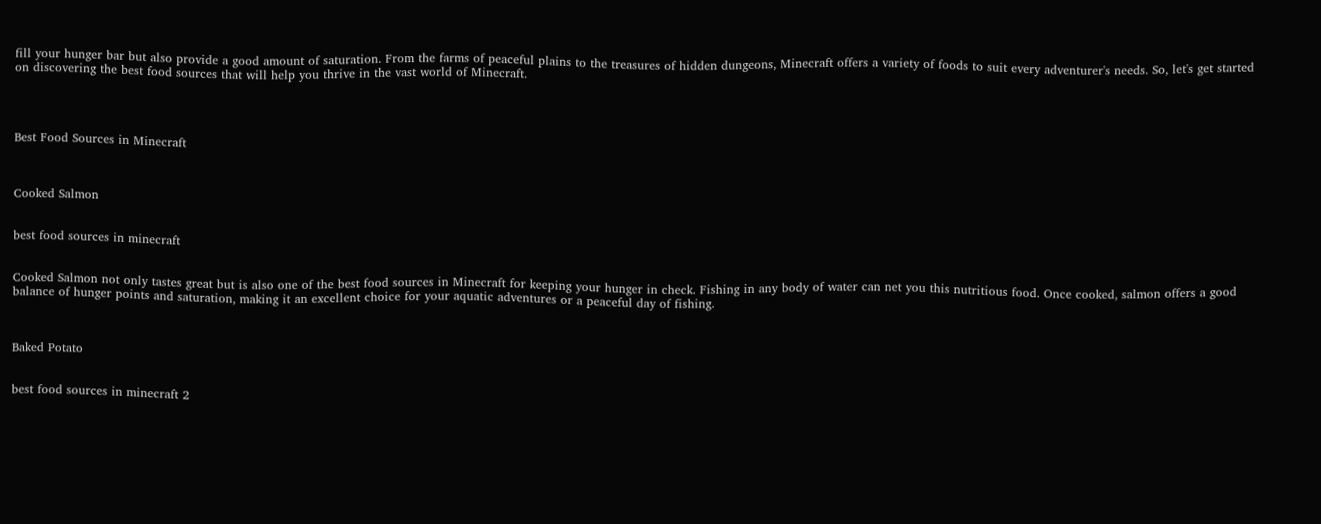fill your hunger bar but also provide a good amount of saturation. From the farms of peaceful plains to the treasures of hidden dungeons, Minecraft offers a variety of foods to suit every adventurer's needs. So, let's get started on discovering the best food sources that will help you thrive in the vast world of Minecraft.




Best Food Sources in Minecraft



Cooked Salmon


best food sources in minecraft


Cooked Salmon not only tastes great but is also one of the best food sources in Minecraft for keeping your hunger in check. Fishing in any body of water can net you this nutritious food. Once cooked, salmon offers a good balance of hunger points and saturation, making it an excellent choice for your aquatic adventures or a peaceful day of fishing.



Baked Potato


best food sources in minecraft 2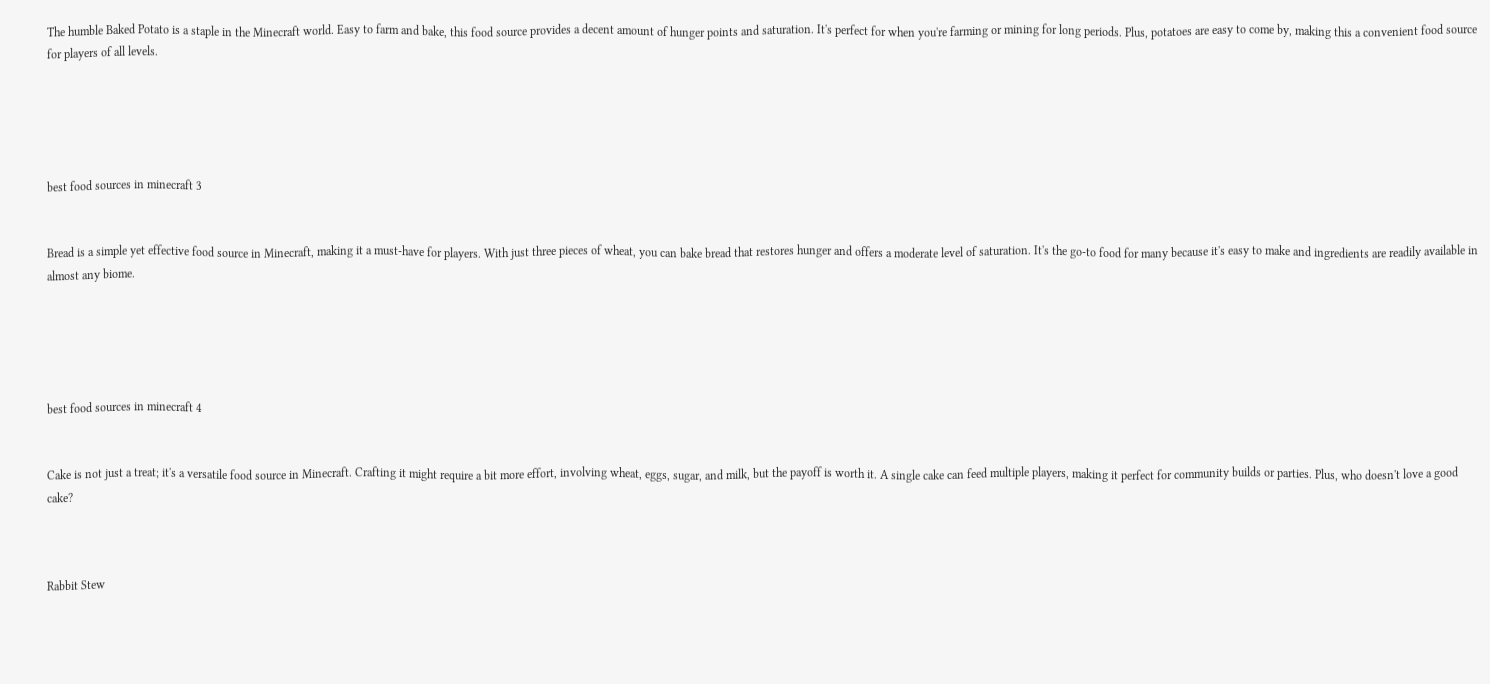The humble Baked Potato is a staple in the Minecraft world. Easy to farm and bake, this food source provides a decent amount of hunger points and saturation. It's perfect for when you're farming or mining for long periods. Plus, potatoes are easy to come by, making this a convenient food source for players of all levels.





best food sources in minecraft 3


Bread is a simple yet effective food source in Minecraft, making it a must-have for players. With just three pieces of wheat, you can bake bread that restores hunger and offers a moderate level of saturation. It's the go-to food for many because it's easy to make and ingredients are readily available in almost any biome.





best food sources in minecraft 4


Cake is not just a treat; it's a versatile food source in Minecraft. Crafting it might require a bit more effort, involving wheat, eggs, sugar, and milk, but the payoff is worth it. A single cake can feed multiple players, making it perfect for community builds or parties. Plus, who doesn't love a good cake?



Rabbit Stew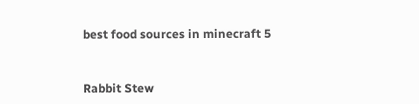best food sources in minecraft 5


Rabbit Stew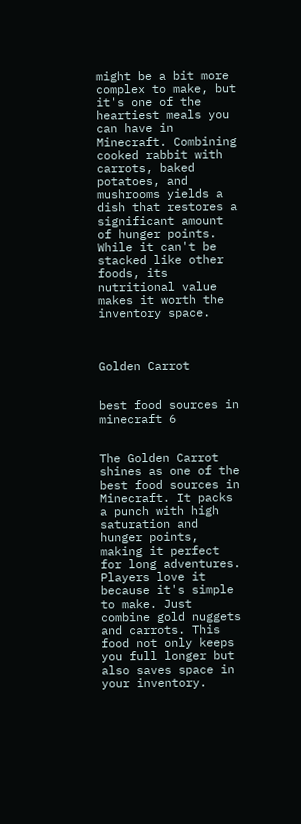might be a bit more complex to make, but it's one of the heartiest meals you can have in Minecraft. Combining cooked rabbit with carrots, baked potatoes, and mushrooms yields a dish that restores a significant amount of hunger points. While it can't be stacked like other foods, its nutritional value makes it worth the inventory space.



Golden Carrot


best food sources in minecraft 6


The Golden Carrot shines as one of the best food sources in Minecraft. It packs a punch with high saturation and hunger points, making it perfect for long adventures. Players love it because it's simple to make. Just combine gold nuggets and carrots. This food not only keeps you full longer but also saves space in your inventory.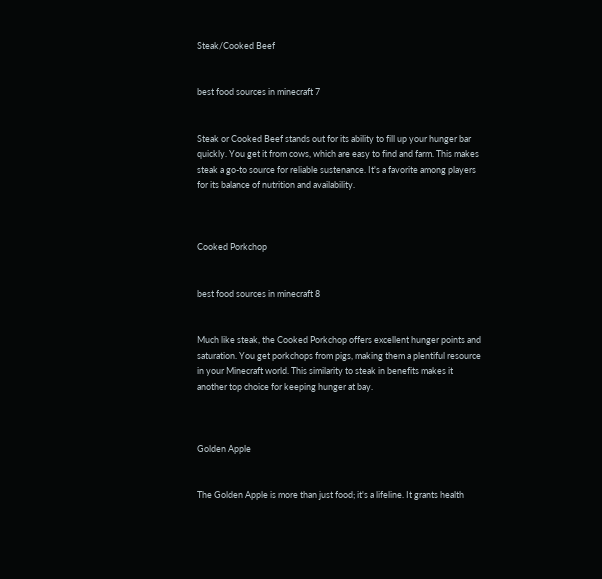Steak/Cooked Beef


best food sources in minecraft 7


Steak or Cooked Beef stands out for its ability to fill up your hunger bar quickly. You get it from cows, which are easy to find and farm. This makes steak a go-to source for reliable sustenance. It's a favorite among players for its balance of nutrition and availability.



Cooked Porkchop


best food sources in minecraft 8


Much like steak, the Cooked Porkchop offers excellent hunger points and saturation. You get porkchops from pigs, making them a plentiful resource in your Minecraft world. This similarity to steak in benefits makes it another top choice for keeping hunger at bay.



Golden Apple


The Golden Apple is more than just food; it's a lifeline. It grants health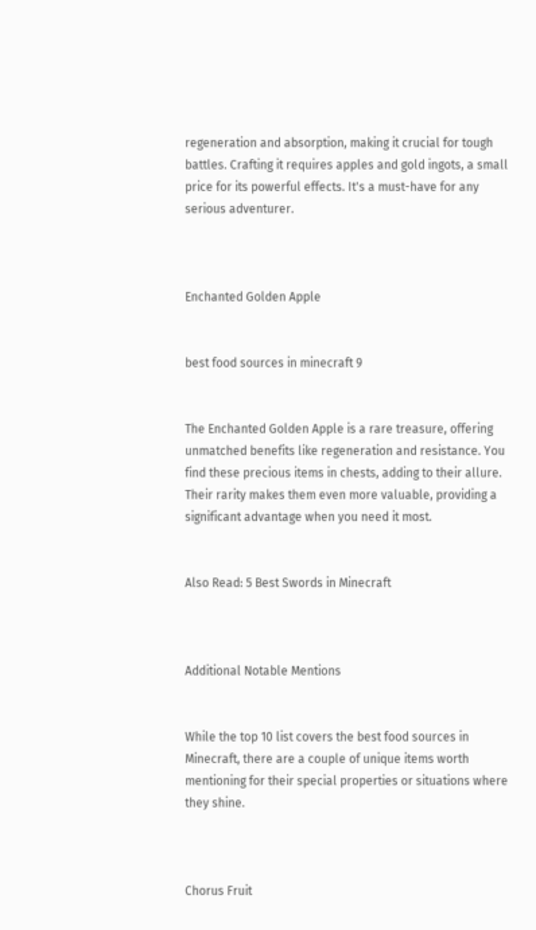regeneration and absorption, making it crucial for tough battles. Crafting it requires apples and gold ingots, a small price for its powerful effects. It's a must-have for any serious adventurer.



Enchanted Golden Apple


best food sources in minecraft 9


The Enchanted Golden Apple is a rare treasure, offering unmatched benefits like regeneration and resistance. You find these precious items in chests, adding to their allure. Their rarity makes them even more valuable, providing a significant advantage when you need it most.


Also Read: 5 Best Swords in Minecraft



Additional Notable Mentions


While the top 10 list covers the best food sources in Minecraft, there are a couple of unique items worth mentioning for their special properties or situations where they shine.



Chorus Fruit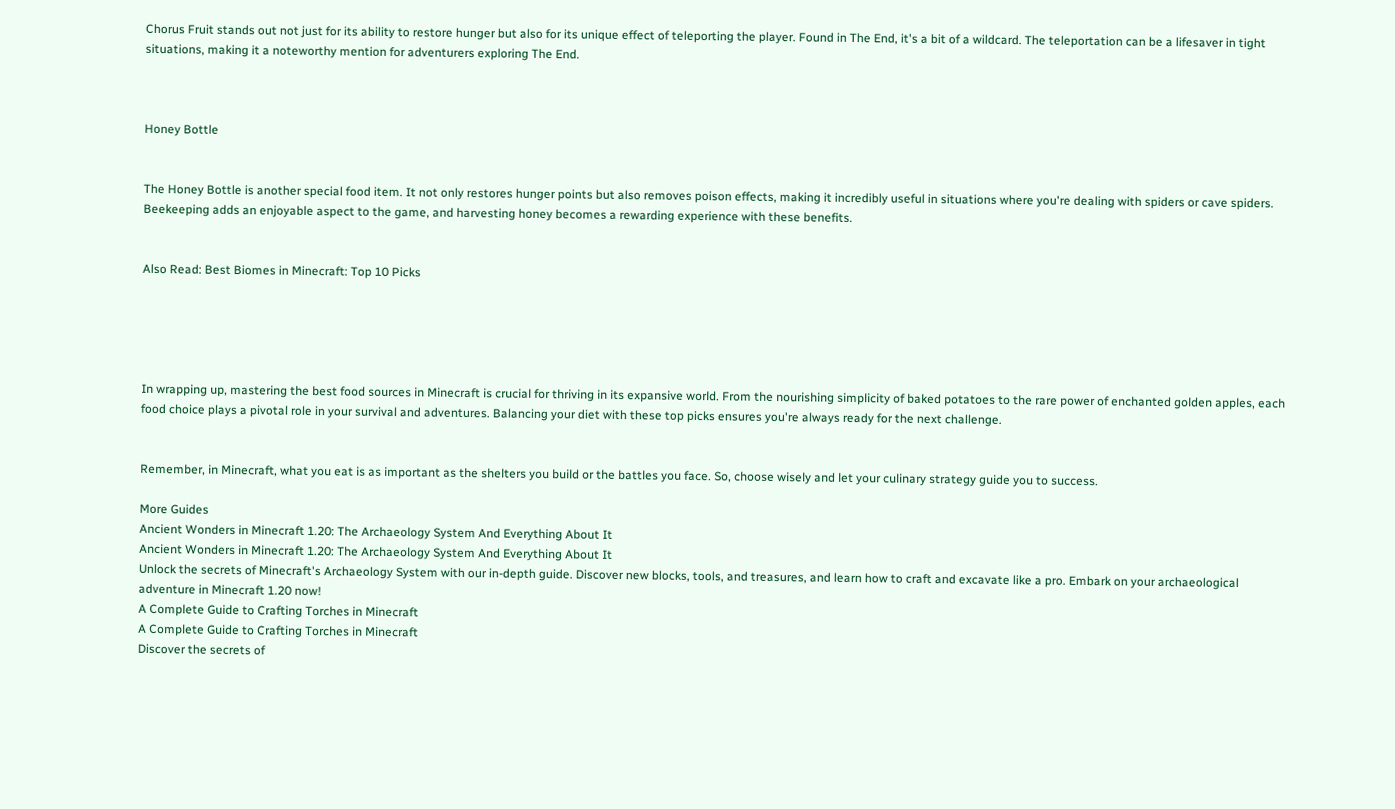Chorus Fruit stands out not just for its ability to restore hunger but also for its unique effect of teleporting the player. Found in The End, it's a bit of a wildcard. The teleportation can be a lifesaver in tight situations, making it a noteworthy mention for adventurers exploring The End.



Honey Bottle


The Honey Bottle is another special food item. It not only restores hunger points but also removes poison effects, making it incredibly useful in situations where you're dealing with spiders or cave spiders. Beekeeping adds an enjoyable aspect to the game, and harvesting honey becomes a rewarding experience with these benefits.


Also Read: Best Biomes in Minecraft: Top 10 Picks





In wrapping up, mastering the best food sources in Minecraft is crucial for thriving in its expansive world. From the nourishing simplicity of baked potatoes to the rare power of enchanted golden apples, each food choice plays a pivotal role in your survival and adventures. Balancing your diet with these top picks ensures you're always ready for the next challenge.


Remember, in Minecraft, what you eat is as important as the shelters you build or the battles you face. So, choose wisely and let your culinary strategy guide you to success.

More Guides
Ancient Wonders in Minecraft 1.20: The Archaeology System And Everything About It
Ancient Wonders in Minecraft 1.20: The Archaeology System And Everything About It
Unlock the secrets of Minecraft's Archaeology System with our in-depth guide. Discover new blocks, tools, and treasures, and learn how to craft and excavate like a pro. Embark on your archaeological adventure in Minecraft 1.20 now!
A Complete Guide to Crafting Torches in Minecraft
A Complete Guide to Crafting Torches in Minecraft
Discover the secrets of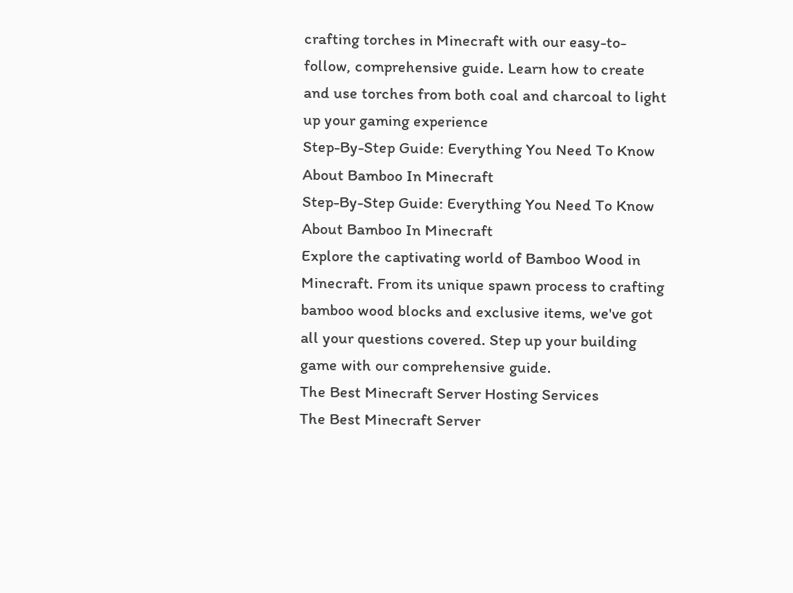crafting torches in Minecraft with our easy-to-follow, comprehensive guide. Learn how to create and use torches from both coal and charcoal to light up your gaming experience
Step-By-Step Guide: Everything You Need To Know About Bamboo In Minecraft
Step-By-Step Guide: Everything You Need To Know About Bamboo In Minecraft
Explore the captivating world of Bamboo Wood in Minecraft. From its unique spawn process to crafting bamboo wood blocks and exclusive items, we've got all your questions covered. Step up your building game with our comprehensive guide.
The Best Minecraft Server Hosting Services
The Best Minecraft Server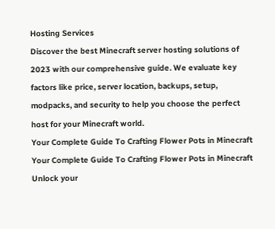Hosting Services
Discover the best Minecraft server hosting solutions of 2023 with our comprehensive guide. We evaluate key factors like price, server location, backups, setup, modpacks, and security to help you choose the perfect host for your Minecraft world.
Your Complete Guide To Crafting Flower Pots in Minecraft
Your Complete Guide To Crafting Flower Pots in Minecraft
Unlock your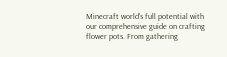Minecraft world's full potential with our comprehensive guide on crafting flower pots. From gathering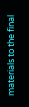materials to the final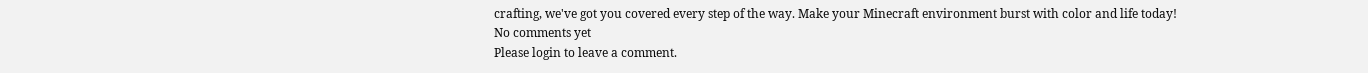crafting, we've got you covered every step of the way. Make your Minecraft environment burst with color and life today!
No comments yet
Please login to leave a comment.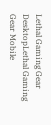Lethal Gaming Gear DesktopLethal Gaming Gear Mobile